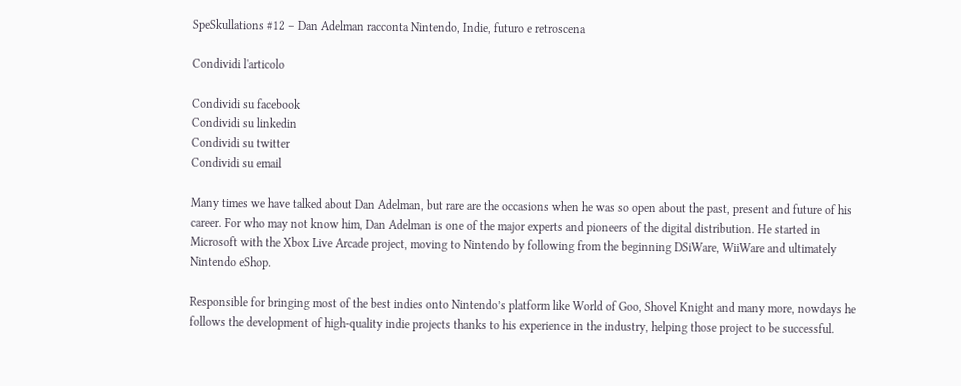SpeSkullations #12 – Dan Adelman racconta Nintendo, Indie, futuro e retroscena

Condividi l'articolo

Condividi su facebook
Condividi su linkedin
Condividi su twitter
Condividi su email

Many times we have talked about Dan Adelman, but rare are the occasions when he was so open about the past, present and future of his career. For who may not know him, Dan Adelman is one of the major experts and pioneers of the digital distribution. He started in Microsoft with the Xbox Live Arcade project, moving to Nintendo by following from the beginning DSiWare, WiiWare and ultimately Nintendo eShop.

Responsible for bringing most of the best indies onto Nintendo’s platform like World of Goo, Shovel Knight and many more, nowdays he follows the development of high-quality indie projects thanks to his experience in the industry, helping those project to be successful.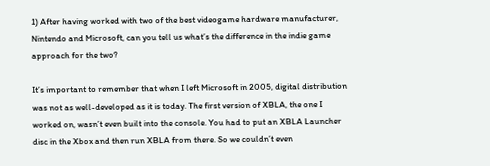1) After having worked with two of the best videogame hardware manufacturer, Nintendo and Microsoft, can you tell us what’s the difference in the indie game approach for the two?

It’s important to remember that when I left Microsoft in 2005, digital distribution was not as well-developed as it is today. The first version of XBLA, the one I worked on, wasn’t even built into the console. You had to put an XBLA Launcher disc in the Xbox and then run XBLA from there. So we couldn’t even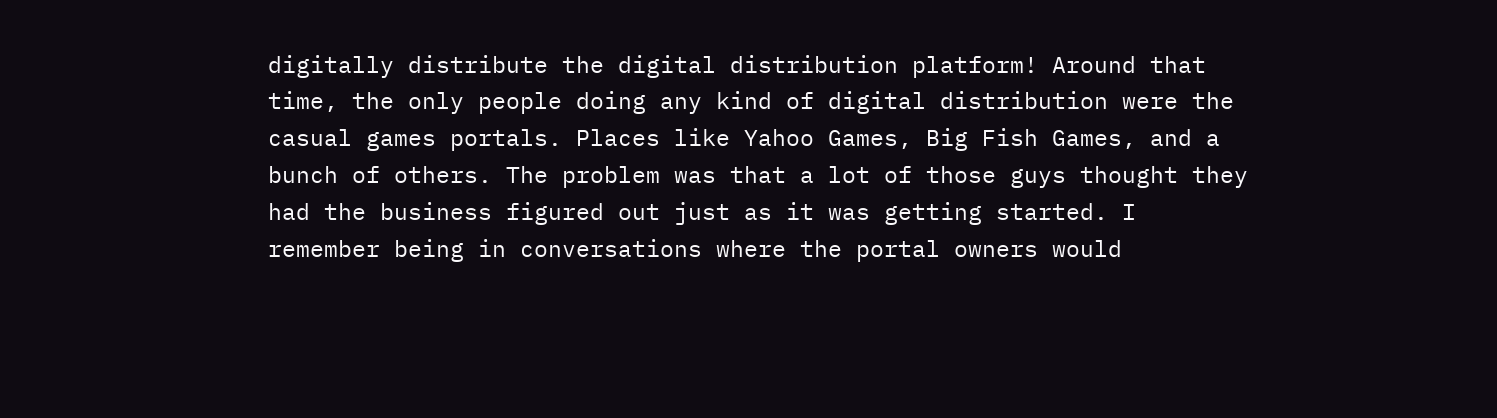digitally distribute the digital distribution platform! Around that time, the only people doing any kind of digital distribution were the casual games portals. Places like Yahoo Games, Big Fish Games, and a bunch of others. The problem was that a lot of those guys thought they had the business figured out just as it was getting started. I remember being in conversations where the portal owners would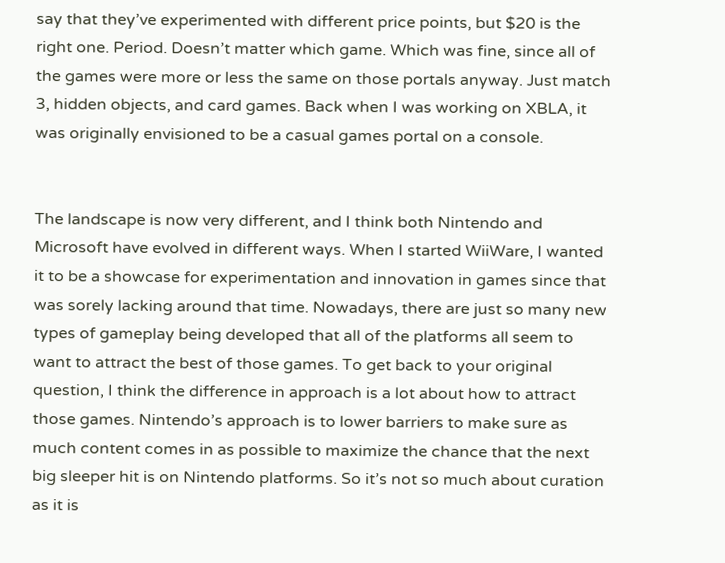say that they’ve experimented with different price points, but $20 is the right one. Period. Doesn’t matter which game. Which was fine, since all of the games were more or less the same on those portals anyway. Just match 3, hidden objects, and card games. Back when I was working on XBLA, it was originally envisioned to be a casual games portal on a console.


The landscape is now very different, and I think both Nintendo and Microsoft have evolved in different ways. When I started WiiWare, I wanted it to be a showcase for experimentation and innovation in games since that was sorely lacking around that time. Nowadays, there are just so many new types of gameplay being developed that all of the platforms all seem to want to attract the best of those games. To get back to your original question, I think the difference in approach is a lot about how to attract those games. Nintendo’s approach is to lower barriers to make sure as much content comes in as possible to maximize the chance that the next big sleeper hit is on Nintendo platforms. So it’s not so much about curation as it is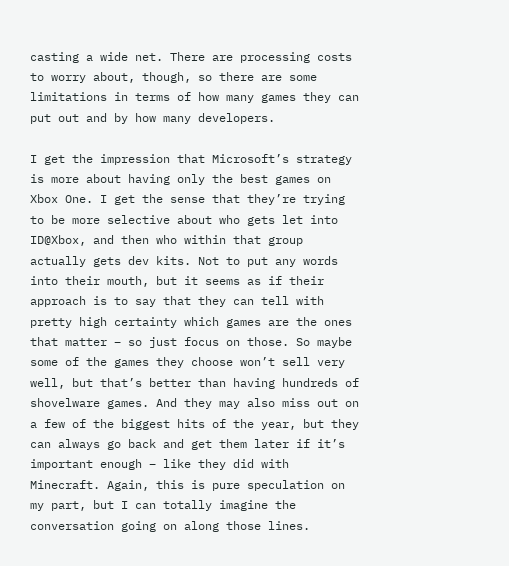casting a wide net. There are processing costs to worry about, though, so there are some limitations in terms of how many games they can put out and by how many developers.

I get the impression that Microsoft’s strategy is more about having only the best games on Xbox One. I get the sense that they’re trying to be more selective about who gets let into ID@Xbox, and then who within that group actually gets dev kits. Not to put any words into their mouth, but it seems as if their approach is to say that they can tell with pretty high certainty which games are the ones that matter – so just focus on those. So maybe some of the games they choose won’t sell very well, but that’s better than having hundreds of shovelware games. And they may also miss out on a few of the biggest hits of the year, but they can always go back and get them later if it’s important enough – like they did with Minecraft. Again, this is pure speculation on my part, but I can totally imagine the conversation going on along those lines.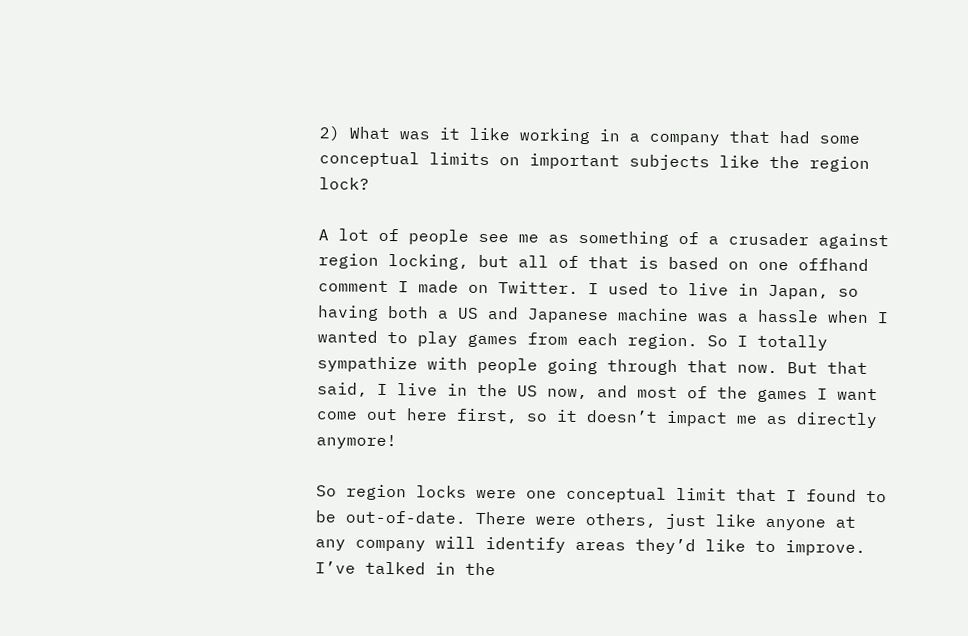2) What was it like working in a company that had some conceptual limits on important subjects like the region lock?

A lot of people see me as something of a crusader against region locking, but all of that is based on one offhand comment I made on Twitter. I used to live in Japan, so having both a US and Japanese machine was a hassle when I wanted to play games from each region. So I totally sympathize with people going through that now. But that said, I live in the US now, and most of the games I want come out here first, so it doesn’t impact me as directly anymore!

So region locks were one conceptual limit that I found to be out-of-date. There were others, just like anyone at any company will identify areas they’d like to improve. I’ve talked in the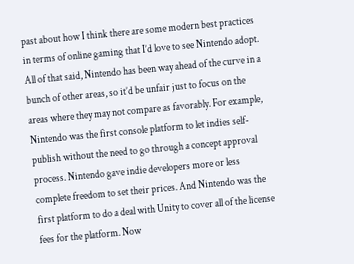past about how I think there are some modern best practices in terms of online gaming that I’d love to see Nintendo adopt. All of that said, Nintendo has been way ahead of the curve in a bunch of other areas, so it’d be unfair just to focus on the areas where they may not compare as favorably. For example, Nintendo was the first console platform to let indies self-publish without the need to go through a concept approval process. Nintendo gave indie developers more or less complete freedom to set their prices. And Nintendo was the first platform to do a deal with Unity to cover all of the license fees for the platform. Now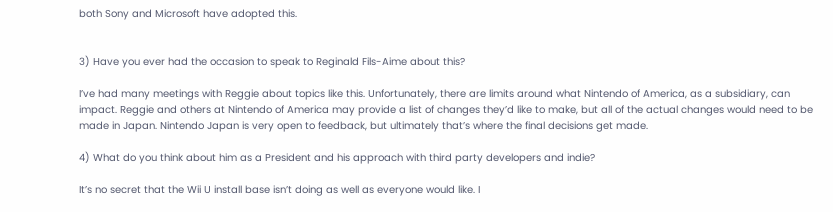both Sony and Microsoft have adopted this.


3) Have you ever had the occasion to speak to Reginald Fils-Aime about this?

I’ve had many meetings with Reggie about topics like this. Unfortunately, there are limits around what Nintendo of America, as a subsidiary, can impact. Reggie and others at Nintendo of America may provide a list of changes they’d like to make, but all of the actual changes would need to be made in Japan. Nintendo Japan is very open to feedback, but ultimately that’s where the final decisions get made.

4) What do you think about him as a President and his approach with third party developers and indie?

It’s no secret that the Wii U install base isn’t doing as well as everyone would like. I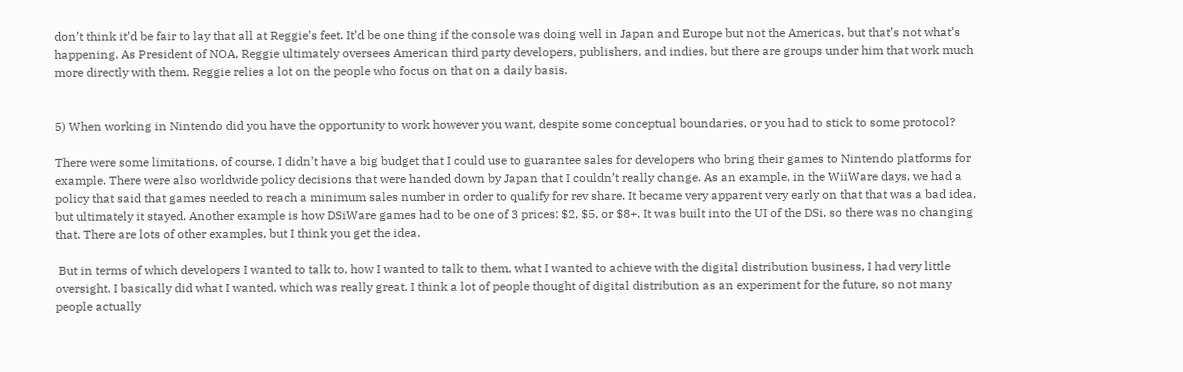don’t think it’d be fair to lay that all at Reggie’s feet. It’d be one thing if the console was doing well in Japan and Europe but not the Americas, but that’s not what’s happening. As President of NOA, Reggie ultimately oversees American third party developers, publishers, and indies, but there are groups under him that work much more directly with them. Reggie relies a lot on the people who focus on that on a daily basis.


5) When working in Nintendo did you have the opportunity to work however you want, despite some conceptual boundaries, or you had to stick to some protocol?

There were some limitations, of course. I didn’t have a big budget that I could use to guarantee sales for developers who bring their games to Nintendo platforms for example. There were also worldwide policy decisions that were handed down by Japan that I couldn’t really change. As an example, in the WiiWare days, we had a policy that said that games needed to reach a minimum sales number in order to qualify for rev share. It became very apparent very early on that that was a bad idea, but ultimately it stayed. Another example is how DSiWare games had to be one of 3 prices: $2, $5, or $8+. It was built into the UI of the DSi, so there was no changing that. There are lots of other examples, but I think you get the idea.

 But in terms of which developers I wanted to talk to, how I wanted to talk to them, what I wanted to achieve with the digital distribution business, I had very little oversight. I basically did what I wanted, which was really great. I think a lot of people thought of digital distribution as an experiment for the future, so not many people actually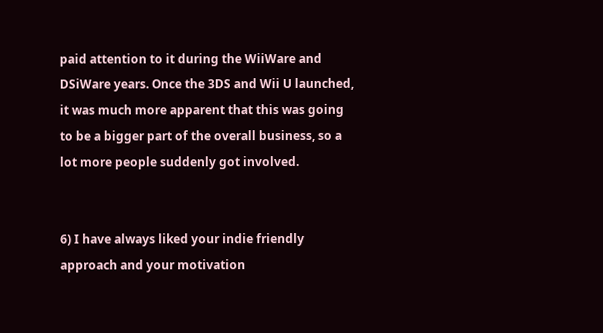paid attention to it during the WiiWare and DSiWare years. Once the 3DS and Wii U launched, it was much more apparent that this was going to be a bigger part of the overall business, so a lot more people suddenly got involved.


6) I have always liked your indie friendly approach and your motivation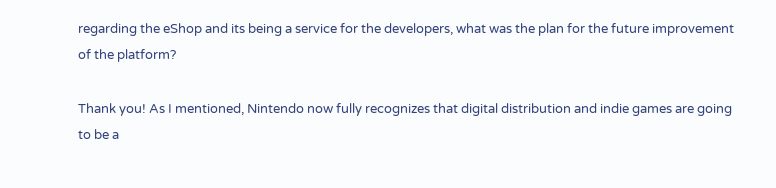regarding the eShop and its being a service for the developers, what was the plan for the future improvement of the platform?

Thank you! As I mentioned, Nintendo now fully recognizes that digital distribution and indie games are going to be a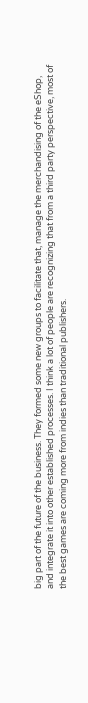big part of the future of the business. They formed some new groups to facilitate that, manage the merchandising of the eShop, and integrate it into other established processes. I think a lot of people are recognizing that from a third party perspective, most of the best games are coming more from indies than traditional publishers.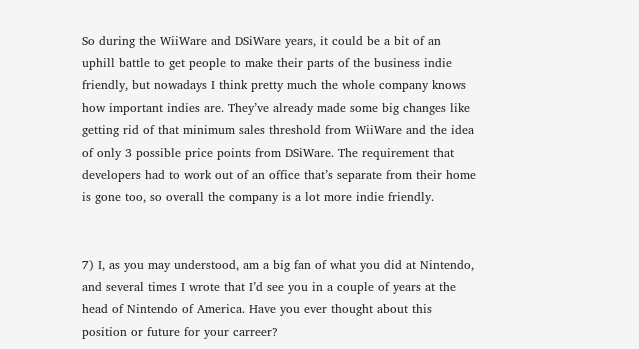So during the WiiWare and DSiWare years, it could be a bit of an uphill battle to get people to make their parts of the business indie friendly, but nowadays I think pretty much the whole company knows how important indies are. They’ve already made some big changes like getting rid of that minimum sales threshold from WiiWare and the idea of only 3 possible price points from DSiWare. The requirement that developers had to work out of an office that’s separate from their home is gone too, so overall the company is a lot more indie friendly.


7) I, as you may understood, am a big fan of what you did at Nintendo, and several times I wrote that I’d see you in a couple of years at the head of Nintendo of America. Have you ever thought about this position or future for your carreer?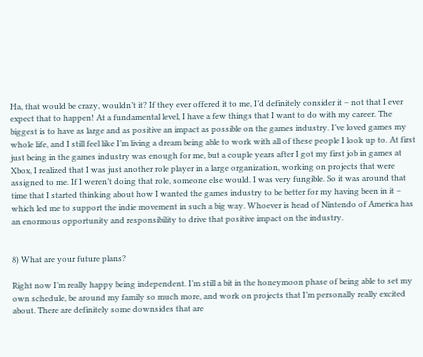Ha, that would be crazy, wouldn’t it? If they ever offered it to me, I’d definitely consider it – not that I ever expect that to happen! At a fundamental level, I have a few things that I want to do with my career. The biggest is to have as large and as positive an impact as possible on the games industry. I’ve loved games my whole life, and I still feel like I’m living a dream being able to work with all of these people I look up to. At first just being in the games industry was enough for me, but a couple years after I got my first job in games at Xbox, I realized that I was just another role player in a large organization, working on projects that were assigned to me. If I weren’t doing that role, someone else would. I was very fungible. So it was around that time that I started thinking about how I wanted the games industry to be better for my having been in it – which led me to support the indie movement in such a big way. Whoever is head of Nintendo of America has an enormous opportunity and responsibility to drive that positive impact on the industry.


8) What are your future plans?

Right now I’m really happy being independent. I’m still a bit in the honeymoon phase of being able to set my own schedule, be around my family so much more, and work on projects that I’m personally really excited about. There are definitely some downsides that are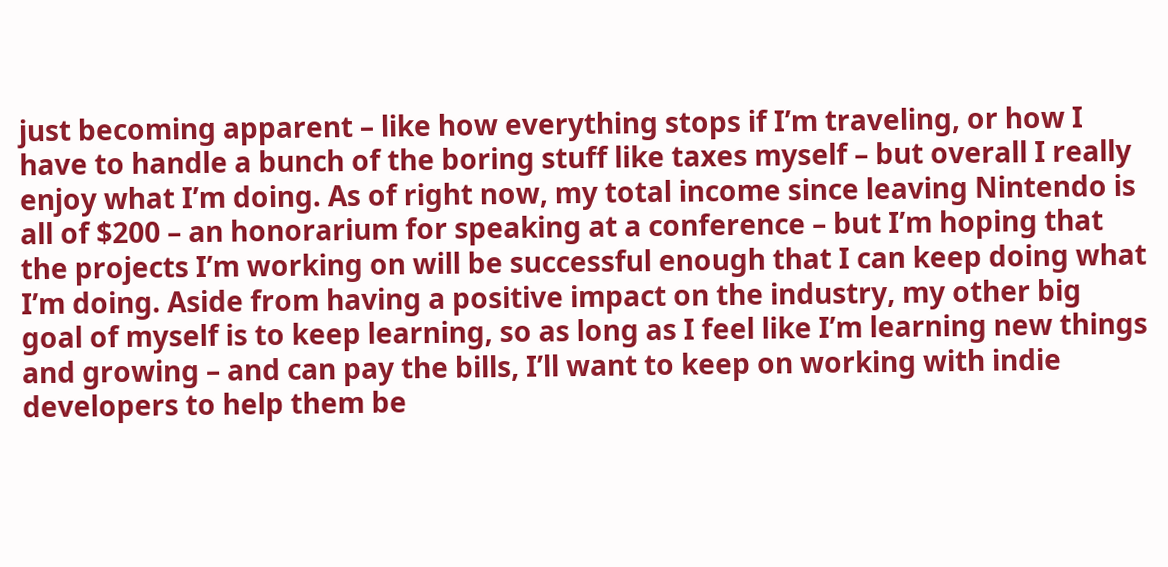just becoming apparent – like how everything stops if I’m traveling, or how I have to handle a bunch of the boring stuff like taxes myself – but overall I really enjoy what I’m doing. As of right now, my total income since leaving Nintendo is all of $200 – an honorarium for speaking at a conference – but I’m hoping that the projects I’m working on will be successful enough that I can keep doing what I’m doing. Aside from having a positive impact on the industry, my other big goal of myself is to keep learning, so as long as I feel like I’m learning new things and growing – and can pay the bills, I’ll want to keep on working with indie developers to help them be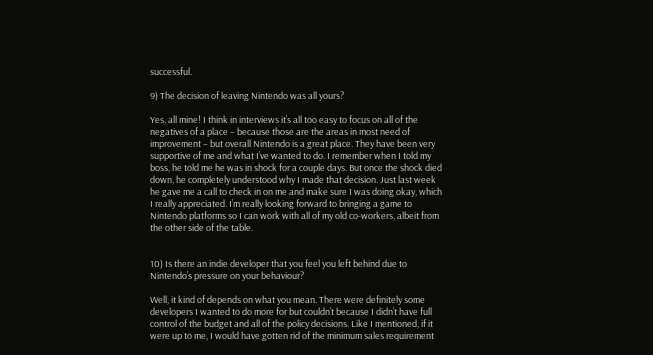successful.

9) The decision of leaving Nintendo was all yours?

Yes, all mine! I think in interviews it’s all too easy to focus on all of the negatives of a place – because those are the areas in most need of improvement – but overall Nintendo is a great place. They have been very supportive of me and what I’ve wanted to do. I remember when I told my boss, he told me he was in shock for a couple days. But once the shock died down, he completely understood why I made that decision. Just last week he gave me a call to check in on me and make sure I was doing okay, which I really appreciated. I’m really looking forward to bringing a game to Nintendo platforms so I can work with all of my old co-workers, albeit from the other side of the table.


10) Is there an indie developer that you feel you left behind due to Nintendo’s pressure on your behaviour?

Well, it kind of depends on what you mean. There were definitely some developers I wanted to do more for but couldn’t because I didn’t have full control of the budget and all of the policy decisions. Like I mentioned, if it were up to me, I would have gotten rid of the minimum sales requirement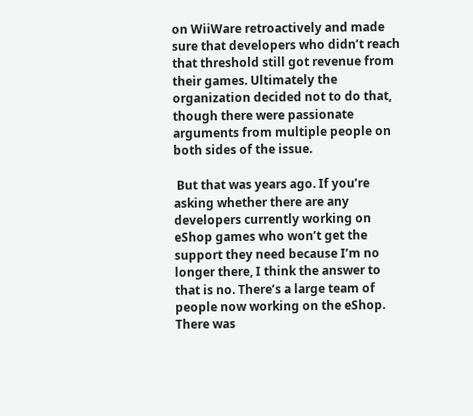on WiiWare retroactively and made sure that developers who didn’t reach that threshold still got revenue from their games. Ultimately the organization decided not to do that, though there were passionate arguments from multiple people on both sides of the issue.

 But that was years ago. If you’re asking whether there are any developers currently working on eShop games who won’t get the support they need because I’m no longer there, I think the answer to that is no. There’s a large team of people now working on the eShop. There was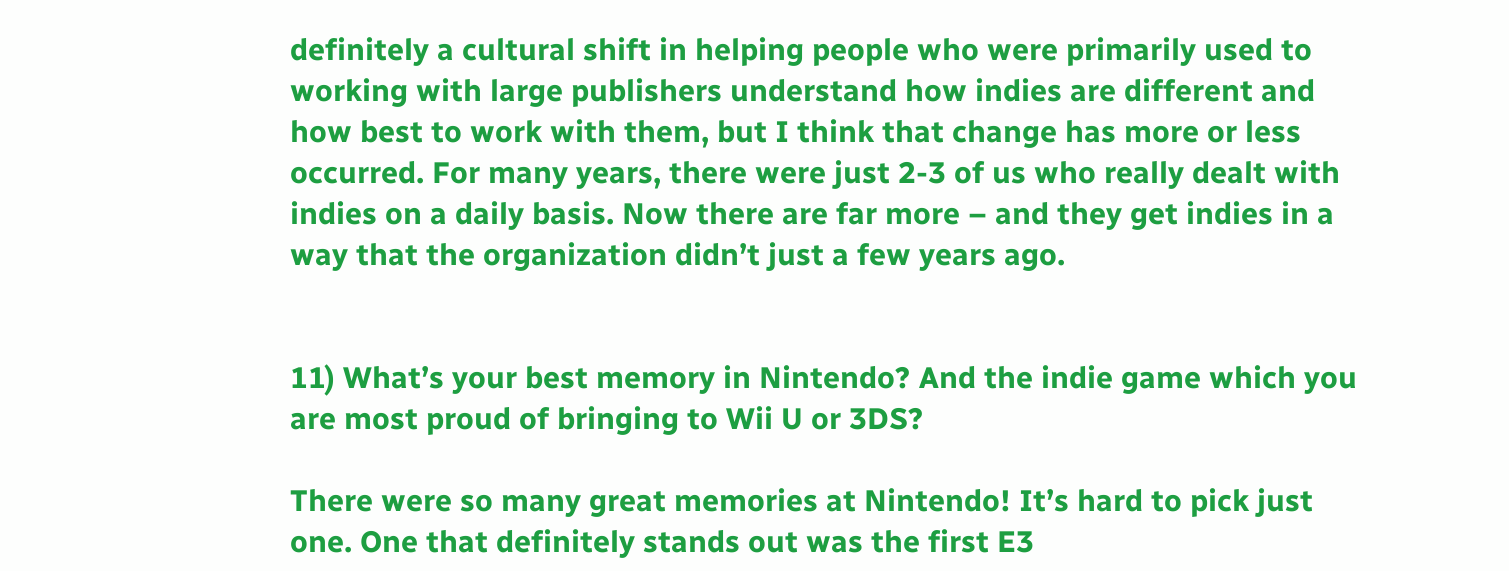definitely a cultural shift in helping people who were primarily used to working with large publishers understand how indies are different and how best to work with them, but I think that change has more or less occurred. For many years, there were just 2-3 of us who really dealt with indies on a daily basis. Now there are far more – and they get indies in a way that the organization didn’t just a few years ago.


11) What’s your best memory in Nintendo? And the indie game which you are most proud of bringing to Wii U or 3DS?

There were so many great memories at Nintendo! It’s hard to pick just one. One that definitely stands out was the first E3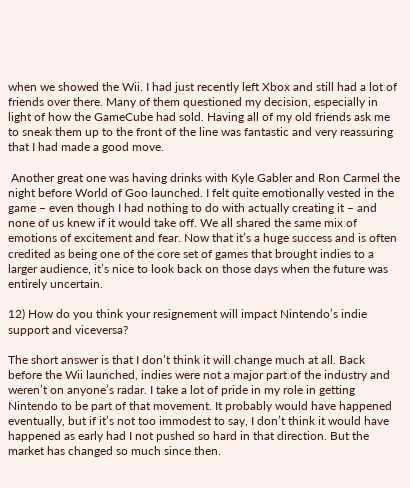when we showed the Wii. I had just recently left Xbox and still had a lot of friends over there. Many of them questioned my decision, especially in light of how the GameCube had sold. Having all of my old friends ask me to sneak them up to the front of the line was fantastic and very reassuring that I had made a good move.

 Another great one was having drinks with Kyle Gabler and Ron Carmel the night before World of Goo launched. I felt quite emotionally vested in the game – even though I had nothing to do with actually creating it – and none of us knew if it would take off. We all shared the same mix of emotions of excitement and fear. Now that it’s a huge success and is often credited as being one of the core set of games that brought indies to a larger audience, it’s nice to look back on those days when the future was entirely uncertain.

12) How do you think your resignement will impact Nintendo’s indie support and viceversa?

The short answer is that I don’t think it will change much at all. Back before the Wii launched, indies were not a major part of the industry and weren’t on anyone’s radar. I take a lot of pride in my role in getting Nintendo to be part of that movement. It probably would have happened eventually, but if it’s not too immodest to say, I don’t think it would have happened as early had I not pushed so hard in that direction. But the market has changed so much since then.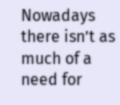Nowadays there isn’t as much of a need for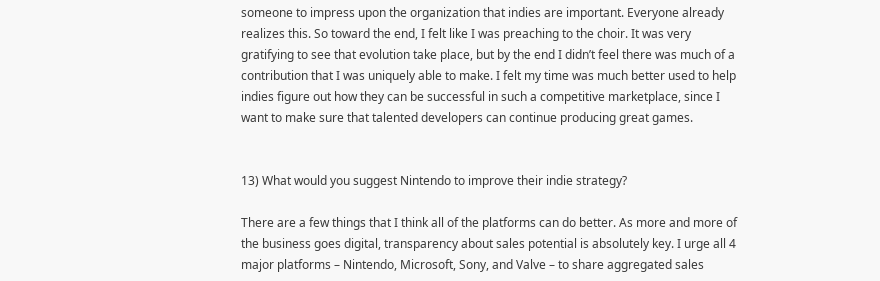someone to impress upon the organization that indies are important. Everyone already realizes this. So toward the end, I felt like I was preaching to the choir. It was very gratifying to see that evolution take place, but by the end I didn’t feel there was much of a contribution that I was uniquely able to make. I felt my time was much better used to help indies figure out how they can be successful in such a competitive marketplace, since I want to make sure that talented developers can continue producing great games.


13) What would you suggest Nintendo to improve their indie strategy?

There are a few things that I think all of the platforms can do better. As more and more of the business goes digital, transparency about sales potential is absolutely key. I urge all 4 major platforms – Nintendo, Microsoft, Sony, and Valve – to share aggregated sales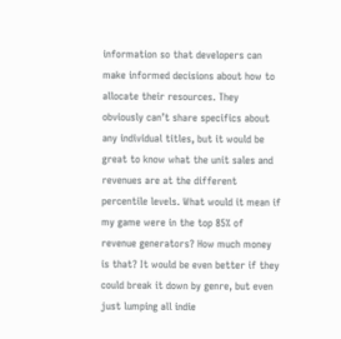information so that developers can make informed decisions about how to allocate their resources. They obviously can’t share specifics about any individual titles, but it would be great to know what the unit sales and revenues are at the different percentile levels. What would it mean if my game were in the top 85% of revenue generators? How much money is that? It would be even better if they could break it down by genre, but even just lumping all indie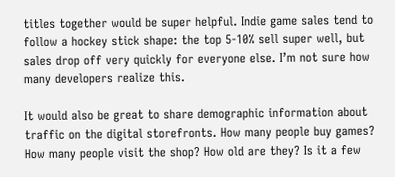titles together would be super helpful. Indie game sales tend to follow a hockey stick shape: the top 5-10% sell super well, but sales drop off very quickly for everyone else. I’m not sure how many developers realize this.

It would also be great to share demographic information about traffic on the digital storefronts. How many people buy games? How many people visit the shop? How old are they? Is it a few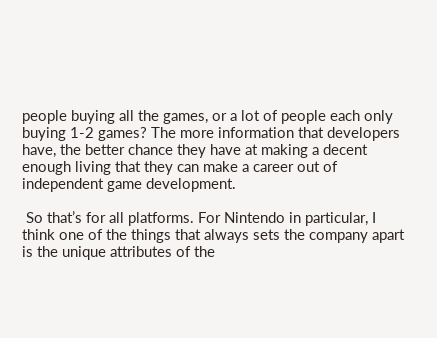people buying all the games, or a lot of people each only buying 1-2 games? The more information that developers have, the better chance they have at making a decent enough living that they can make a career out of independent game development.

 So that’s for all platforms. For Nintendo in particular, I think one of the things that always sets the company apart is the unique attributes of the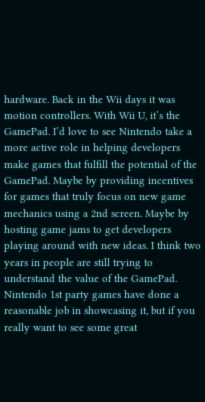hardware. Back in the Wii days it was motion controllers. With Wii U, it’s the GamePad. I’d love to see Nintendo take a more active role in helping developers make games that fulfill the potential of the GamePad. Maybe by providing incentives for games that truly focus on new game mechanics using a 2nd screen. Maybe by hosting game jams to get developers playing around with new ideas. I think two years in people are still trying to understand the value of the GamePad. Nintendo 1st party games have done a reasonable job in showcasing it, but if you really want to see some great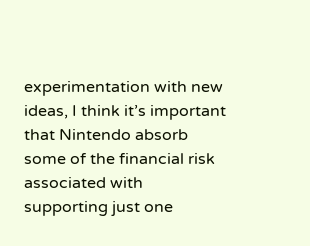experimentation with new ideas, I think it’s important that Nintendo absorb some of the financial risk associated with supporting just one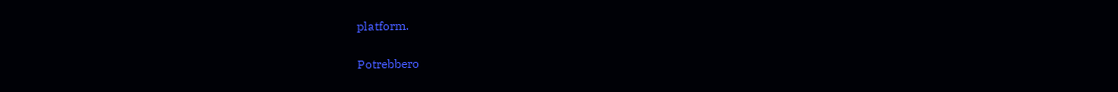platform.

Potrebbero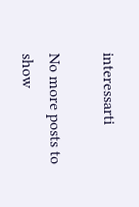interessarti

No more posts to show